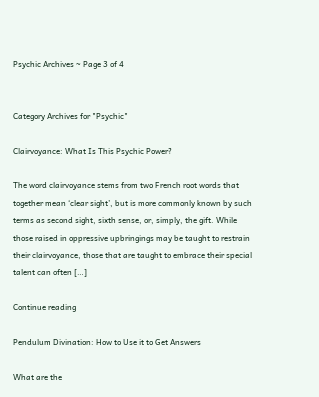Psychic Archives ~ Page 3 of 4


Category Archives for "Psychic"

Clairvoyance: What Is This Psychic Power?

The word clairvoyance stems from two French root words that together mean ‘clear sight’, but is more commonly known by such terms as second sight, sixth sense, or, simply, the gift. While those raised in oppressive upbringings may be taught to restrain their clairvoyance, those that are taught to embrace their special talent can often […]

Continue reading

Pendulum Divination: How to Use it to Get Answers

What are the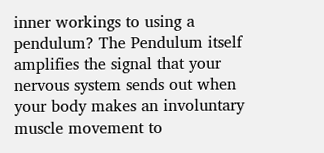inner workings to using a pendulum? The Pendulum itself amplifies the signal that your nervous system sends out when your body makes an involuntary muscle movement to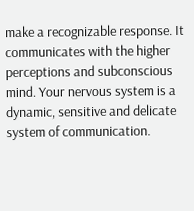make a recognizable response. It communicates with the higher perceptions and subconscious mind. Your nervous system is a dynamic, sensitive and delicate system of communication.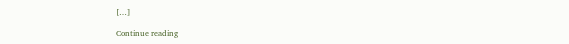[…]

Continue reading